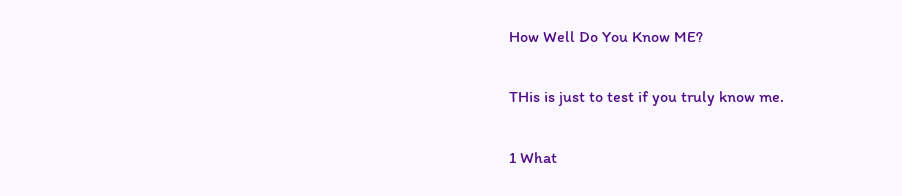How Well Do You Know ME?

THis is just to test if you truly know me.

1 What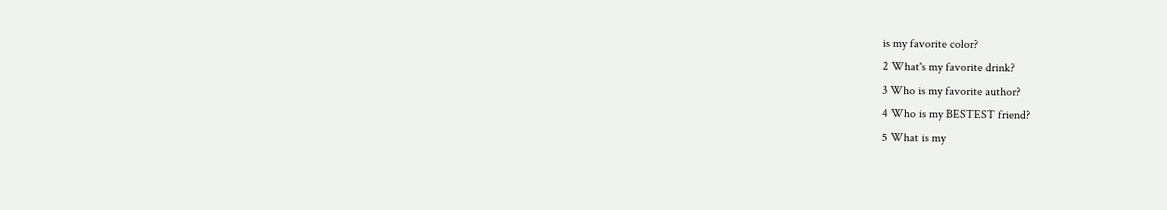is my favorite color?
2 What's my favorite drink?
3 Who is my favorite author?
4 Who is my BESTEST friend?
5 What is my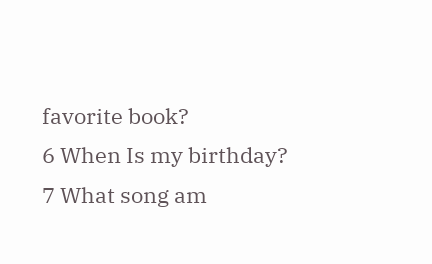favorite book?
6 When Is my birthday?
7 What song am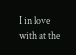I in love with at the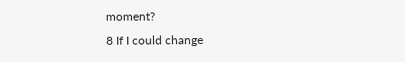moment?
8 If I could change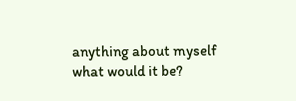anything about myself what would it be?